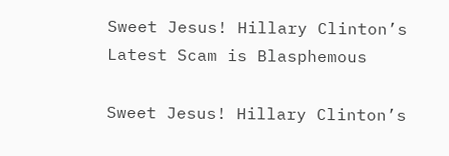Sweet Jesus! Hillary Clinton’s Latest Scam is Blasphemous

Sweet Jesus! Hillary Clinton’s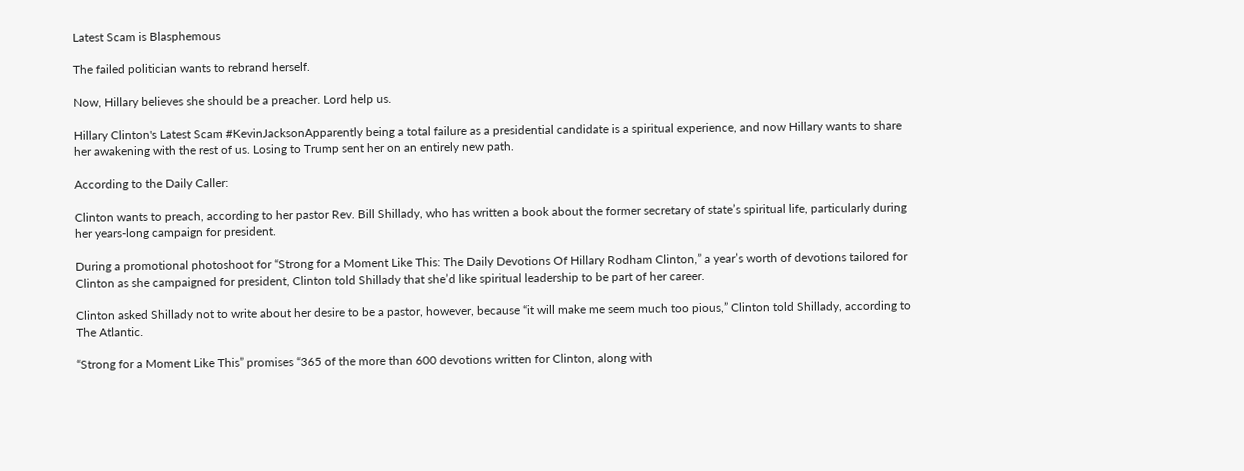Latest Scam is Blasphemous

The failed politician wants to rebrand herself.

Now, Hillary believes she should be a preacher. Lord help us.

Hillary Clinton's Latest Scam #KevinJacksonApparently being a total failure as a presidential candidate is a spiritual experience, and now Hillary wants to share her awakening with the rest of us. Losing to Trump sent her on an entirely new path.

According to the Daily Caller:

Clinton wants to preach, according to her pastor Rev. Bill Shillady, who has written a book about the former secretary of state’s spiritual life, particularly during her years-long campaign for president.

During a promotional photoshoot for “Strong for a Moment Like This: The Daily Devotions Of Hillary Rodham Clinton,” a year’s worth of devotions tailored for Clinton as she campaigned for president, Clinton told Shillady that she’d like spiritual leadership to be part of her career.

Clinton asked Shillady not to write about her desire to be a pastor, however, because “it will make me seem much too pious,” Clinton told Shillady, according to The Atlantic.

“Strong for a Moment Like This” promises “365 of the more than 600 devotions written for Clinton, along with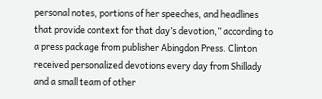personal notes, portions of her speeches, and headlines that provide context for that day’s devotion,” according to a press package from publisher Abingdon Press. Clinton received personalized devotions every day from Shillady and a small team of other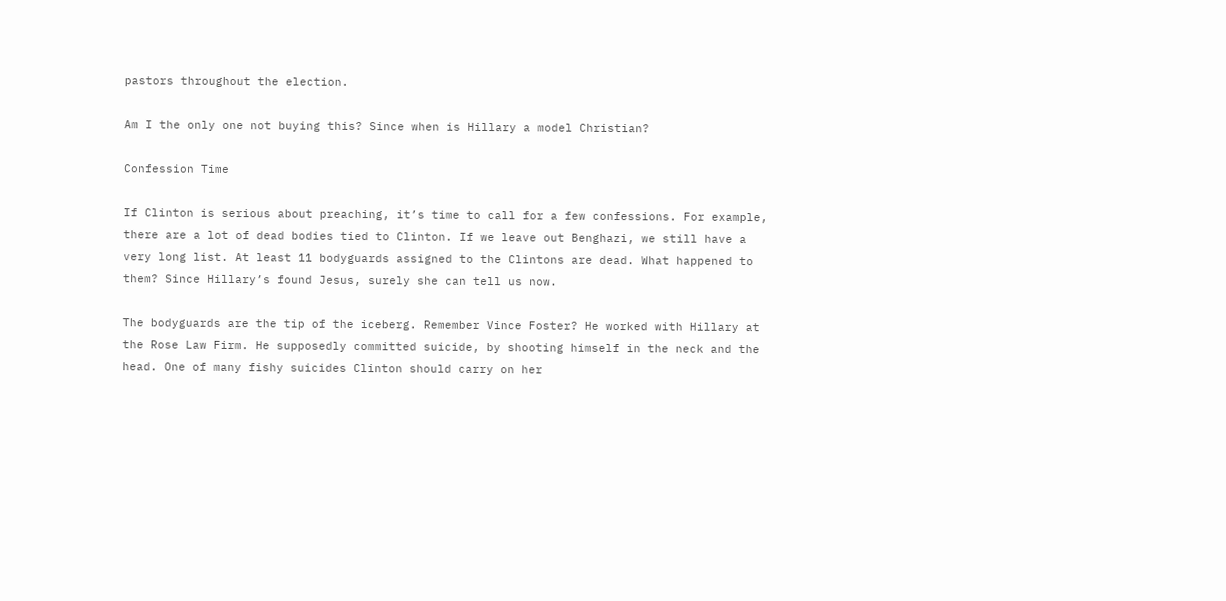pastors throughout the election.

Am I the only one not buying this? Since when is Hillary a model Christian?

Confession Time

If Clinton is serious about preaching, it’s time to call for a few confessions. For example, there are a lot of dead bodies tied to Clinton. If we leave out Benghazi, we still have a very long list. At least 11 bodyguards assigned to the Clintons are dead. What happened to them? Since Hillary’s found Jesus, surely she can tell us now.

The bodyguards are the tip of the iceberg. Remember Vince Foster? He worked with Hillary at the Rose Law Firm. He supposedly committed suicide, by shooting himself in the neck and the head. One of many fishy suicides Clinton should carry on her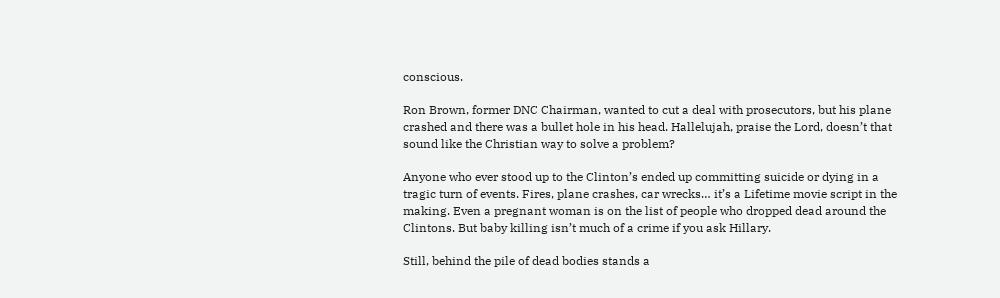conscious.

Ron Brown, former DNC Chairman, wanted to cut a deal with prosecutors, but his plane crashed and there was a bullet hole in his head. Hallelujah, praise the Lord, doesn’t that sound like the Christian way to solve a problem?

Anyone who ever stood up to the Clinton’s ended up committing suicide or dying in a tragic turn of events. Fires, plane crashes, car wrecks… it’s a Lifetime movie script in the making. Even a pregnant woman is on the list of people who dropped dead around the Clintons. But baby killing isn’t much of a crime if you ask Hillary.

Still, behind the pile of dead bodies stands a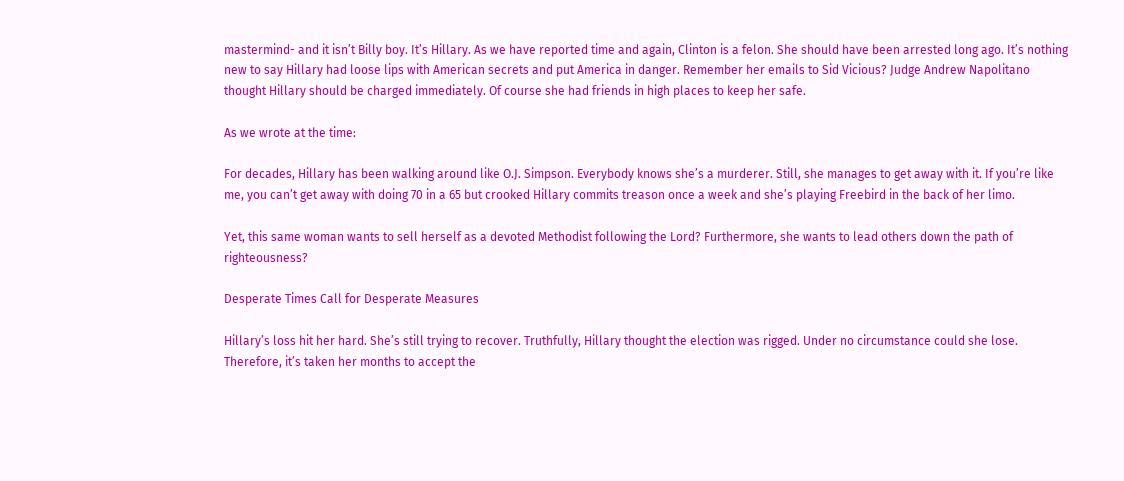mastermind- and it isn’t Billy boy. It’s Hillary. As we have reported time and again, Clinton is a felon. She should have been arrested long ago. It’s nothing new to say Hillary had loose lips with American secrets and put America in danger. Remember her emails to Sid Vicious? Judge Andrew Napolitano thought Hillary should be charged immediately. Of course she had friends in high places to keep her safe.

As we wrote at the time:

For decades, Hillary has been walking around like O.J. Simpson. Everybody knows she’s a murderer. Still, she manages to get away with it. If you’re like me, you can’t get away with doing 70 in a 65 but crooked Hillary commits treason once a week and she’s playing Freebird in the back of her limo.

Yet, this same woman wants to sell herself as a devoted Methodist following the Lord? Furthermore, she wants to lead others down the path of righteousness?

Desperate Times Call for Desperate Measures

Hillary’s loss hit her hard. She’s still trying to recover. Truthfully, Hillary thought the election was rigged. Under no circumstance could she lose. Therefore, it’s taken her months to accept the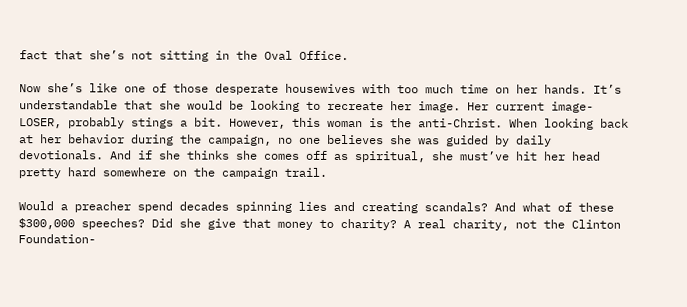fact that she’s not sitting in the Oval Office.

Now she’s like one of those desperate housewives with too much time on her hands. It’s understandable that she would be looking to recreate her image. Her current image- LOSER, probably stings a bit. However, this woman is the anti-Christ. When looking back at her behavior during the campaign, no one believes she was guided by daily devotionals. And if she thinks she comes off as spiritual, she must’ve hit her head pretty hard somewhere on the campaign trail.

Would a preacher spend decades spinning lies and creating scandals? And what of these $300,000 speeches? Did she give that money to charity? A real charity, not the Clinton Foundation-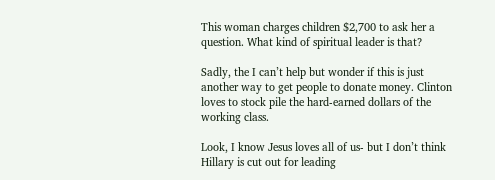This woman charges children $2,700 to ask her a question. What kind of spiritual leader is that?

Sadly, the I can’t help but wonder if this is just another way to get people to donate money. Clinton loves to stock pile the hard-earned dollars of the working class.

Look, I know Jesus loves all of us- but I don’t think Hillary is cut out for leading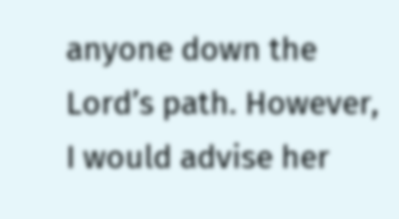anyone down the Lord’s path. However, I would advise her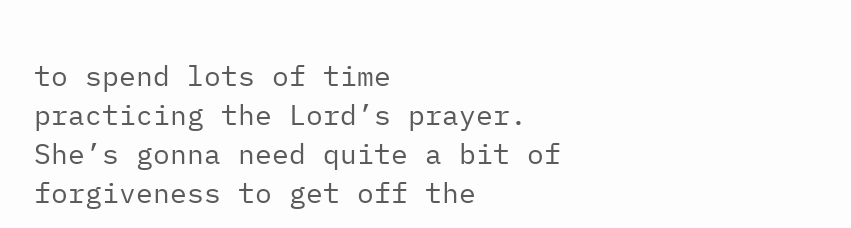to spend lots of time practicing the Lord’s prayer. She’s gonna need quite a bit of forgiveness to get off the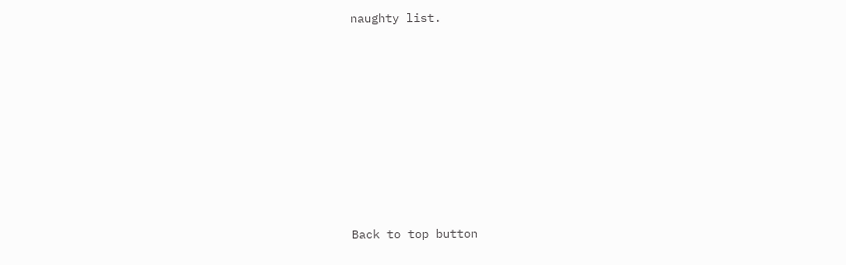naughty list.








Back to top button